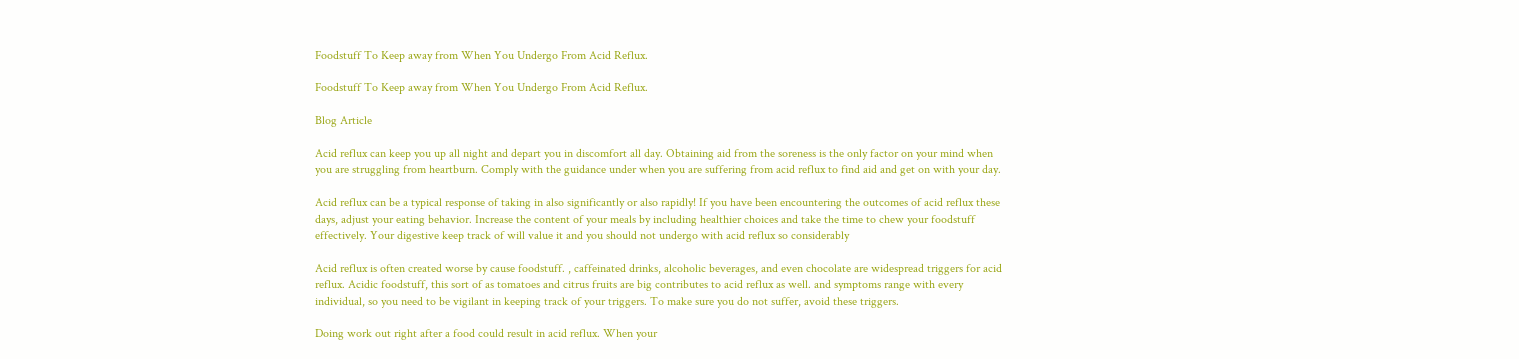Foodstuff To Keep away from When You Undergo From Acid Reflux.

Foodstuff To Keep away from When You Undergo From Acid Reflux.

Blog Article

Acid reflux can keep you up all night and depart you in discomfort all day. Obtaining aid from the soreness is the only factor on your mind when you are struggling from heartburn. Comply with the guidance under when you are suffering from acid reflux to find aid and get on with your day.

Acid reflux can be a typical response of taking in also significantly or also rapidly! If you have been encountering the outcomes of acid reflux these days, adjust your eating behavior. Increase the content of your meals by including healthier choices and take the time to chew your foodstuff effectively. Your digestive keep track of will value it and you should not undergo with acid reflux so considerably

Acid reflux is often created worse by cause foodstuff. , caffeinated drinks, alcoholic beverages, and even chocolate are widespread triggers for acid reflux. Acidic foodstuff, this sort of as tomatoes and citrus fruits are big contributes to acid reflux as well. and symptoms range with every individual, so you need to be vigilant in keeping track of your triggers. To make sure you do not suffer, avoid these triggers.

Doing work out right after a food could result in acid reflux. When your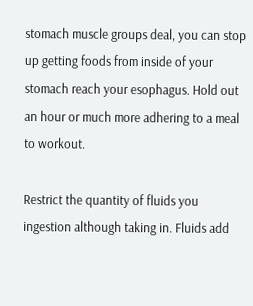stomach muscle groups deal, you can stop up getting foods from inside of your stomach reach your esophagus. Hold out an hour or much more adhering to a meal to workout.

Restrict the quantity of fluids you ingestion although taking in. Fluids add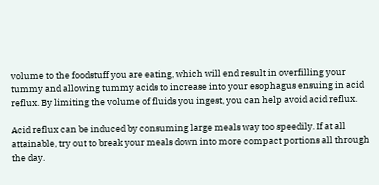volume to the foodstuff you are eating, which will end result in overfilling your tummy and allowing tummy acids to increase into your esophagus ensuing in acid reflux. By limiting the volume of fluids you ingest, you can help avoid acid reflux.

Acid reflux can be induced by consuming large meals way too speedily. If at all attainable, try out to break your meals down into more compact portions all through the day.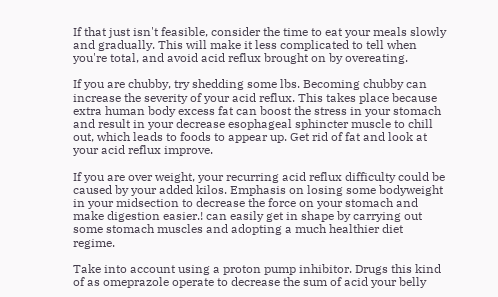If that just isn't feasible, consider the time to eat your meals slowly and gradually. This will make it less complicated to tell when you're total, and avoid acid reflux brought on by overeating.

If you are chubby, try shedding some lbs. Becoming chubby can increase the severity of your acid reflux. This takes place because extra human body excess fat can boost the stress in your stomach and result in your decrease esophageal sphincter muscle to chill out, which leads to foods to appear up. Get rid of fat and look at your acid reflux improve.

If you are over weight, your recurring acid reflux difficulty could be caused by your added kilos. Emphasis on losing some bodyweight in your midsection to decrease the force on your stomach and make digestion easier.! can easily get in shape by carrying out some stomach muscles and adopting a much healthier diet regime.

Take into account using a proton pump inhibitor. Drugs this kind of as omeprazole operate to decrease the sum of acid your belly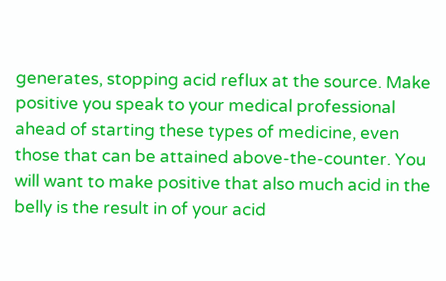generates, stopping acid reflux at the source. Make positive you speak to your medical professional ahead of starting these types of medicine, even those that can be attained above-the-counter. You will want to make positive that also much acid in the belly is the result in of your acid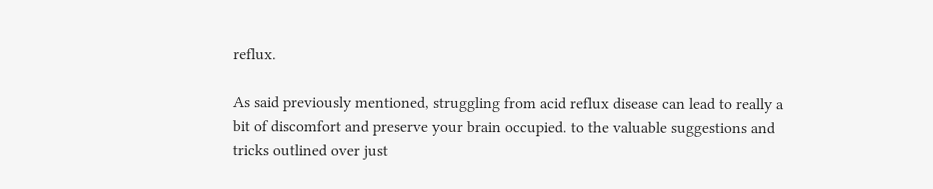reflux.

As said previously mentioned, struggling from acid reflux disease can lead to really a bit of discomfort and preserve your brain occupied. to the valuable suggestions and tricks outlined over just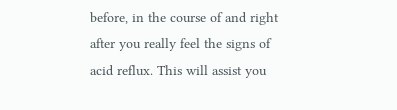before, in the course of and right after you really feel the signs of acid reflux. This will assist you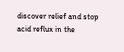discover relief and stop acid reflux in the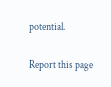potential.

Report this page